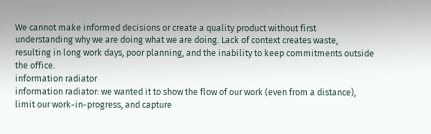We cannot make informed decisions or create a quality product without first understanding why we are doing what we are doing. Lack of context creates waste, resulting in long work days, poor planning, and the inability to keep commitments outside the office.
information radiator
information radiator: we wanted it to show the flow of our work (even from a distance), limit our work-in-progress, and capture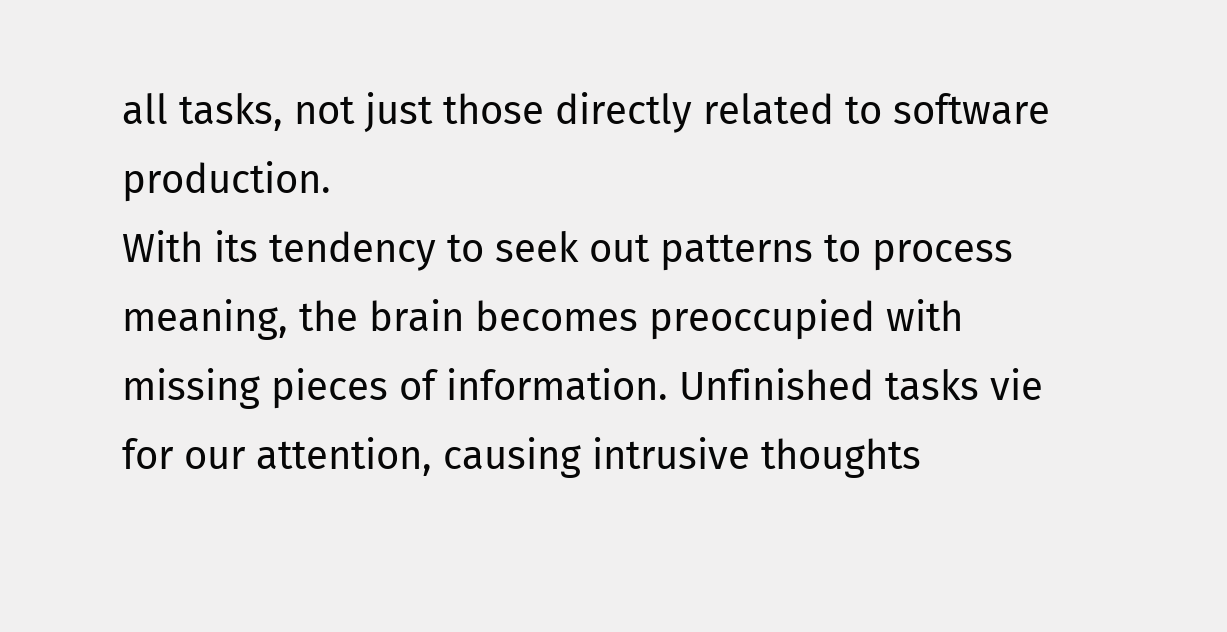all tasks, not just those directly related to software production.
With its tendency to seek out patterns to process meaning, the brain becomes preoccupied with missing pieces of information. Unfinished tasks vie for our attention, causing intrusive thoughts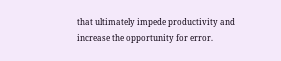that ultimately impede productivity and increase the opportunity for error.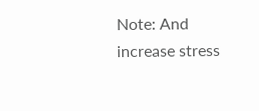Note: And increase stress